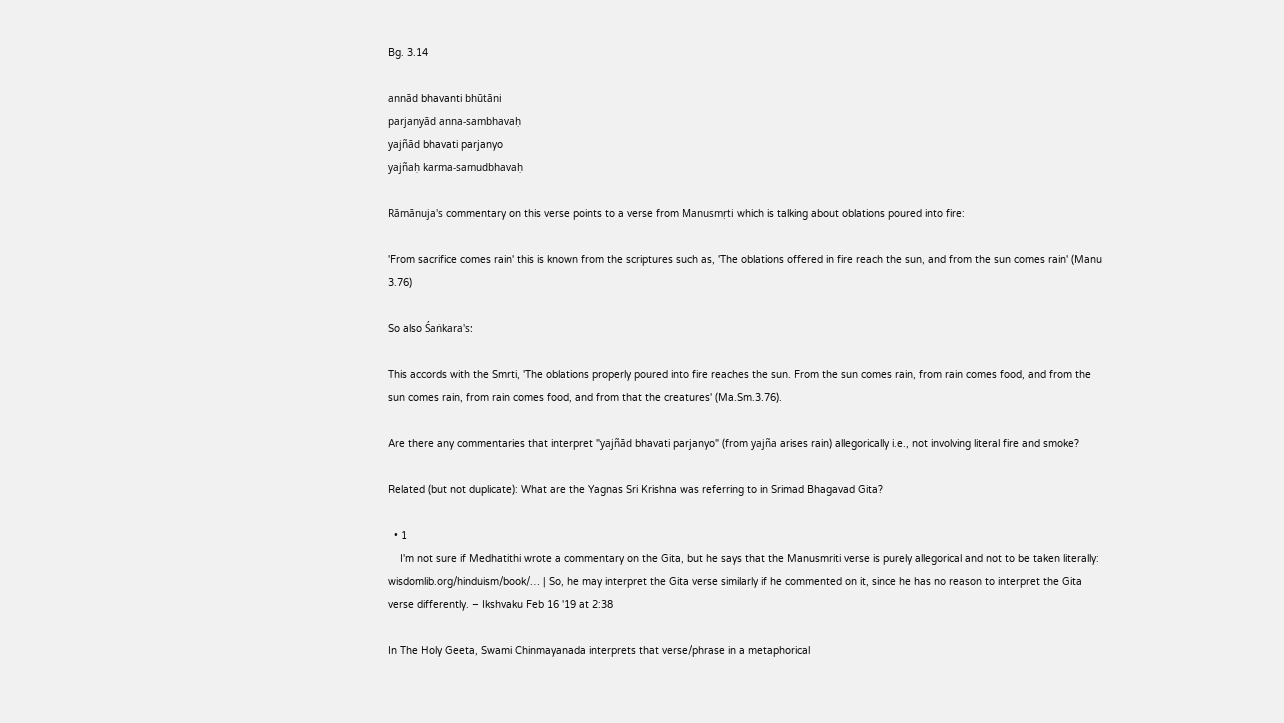Bg. 3.14

annād bhavanti bhūtāni
parjanyād anna-sambhavaḥ
yajñād bhavati parjanyo
yajñaḥ karma-samudbhavaḥ

Rāmānuja's commentary on this verse points to a verse from Manusmṛti which is talking about oblations poured into fire:

'From sacrifice comes rain' this is known from the scriptures such as, 'The oblations offered in fire reach the sun, and from the sun comes rain' (Manu 3.76)

So also Śaṅkara's:

This accords with the Smrti, 'The oblations properly poured into fire reaches the sun. From the sun comes rain, from rain comes food, and from the sun comes rain, from rain comes food, and from that the creatures' (Ma.Sm.3.76).

Are there any commentaries that interpret "yajñād bhavati parjanyo" (from yajña arises rain) allegorically i.e., not involving literal fire and smoke?

Related (but not duplicate): What are the Yagnas Sri Krishna was referring to in Srimad Bhagavad Gita?

  • 1
    I'm not sure if Medhatithi wrote a commentary on the Gita, but he says that the Manusmriti verse is purely allegorical and not to be taken literally: wisdomlib.org/hinduism/book/… | So, he may interpret the Gita verse similarly if he commented on it, since he has no reason to interpret the Gita verse differently. – Ikshvaku Feb 16 '19 at 2:38

In The Holy Geeta, Swami Chinmayanada interprets that verse/phrase in a metaphorical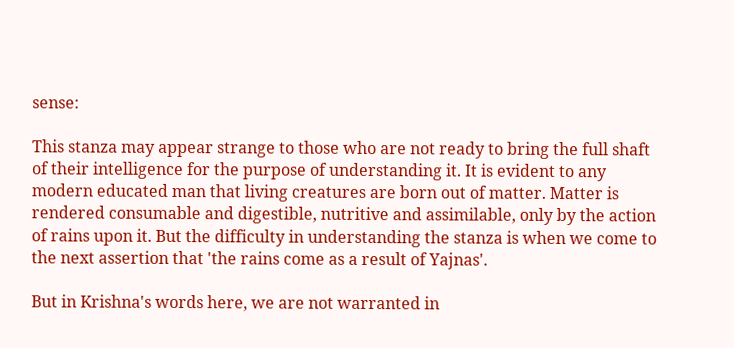sense:

This stanza may appear strange to those who are not ready to bring the full shaft of their intelligence for the purpose of understanding it. It is evident to any modern educated man that living creatures are born out of matter. Matter is rendered consumable and digestible, nutritive and assimilable, only by the action of rains upon it. But the difficulty in understanding the stanza is when we come to the next assertion that 'the rains come as a result of Yajnas'.

But in Krishna's words here, we are not warranted in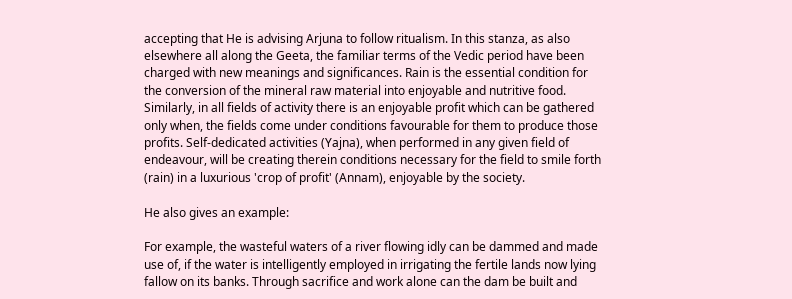accepting that He is advising Arjuna to follow ritualism. In this stanza, as also elsewhere all along the Geeta, the familiar terms of the Vedic period have been charged with new meanings and significances. Rain is the essential condition for the conversion of the mineral raw material into enjoyable and nutritive food. Similarly, in all fields of activity there is an enjoyable profit which can be gathered only when, the fields come under conditions favourable for them to produce those profits. Self-dedicated activities (Yajna), when performed in any given field of endeavour, will be creating therein conditions necessary for the field to smile forth (rain) in a luxurious 'crop of profit' (Annam), enjoyable by the society.

He also gives an example:

For example, the wasteful waters of a river flowing idly can be dammed and made use of, if the water is intelligently employed in irrigating the fertile lands now lying fallow on its banks. Through sacrifice and work alone can the dam be built and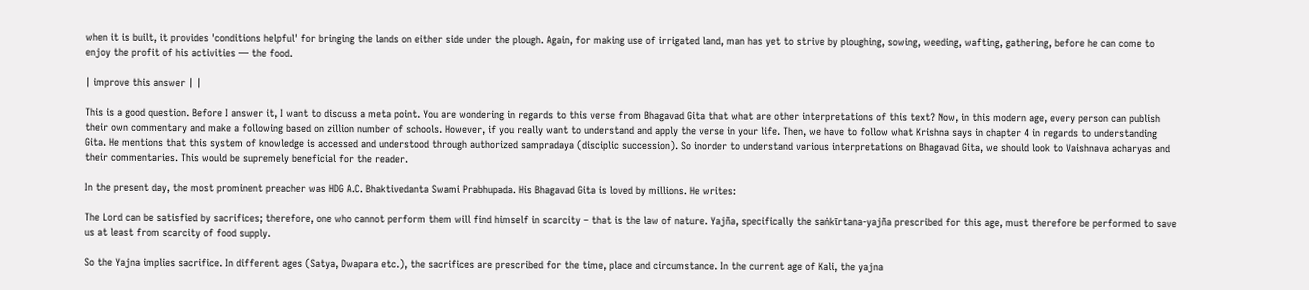when it is built, it provides 'conditions helpful' for bringing the lands on either side under the plough. Again, for making use of irrigated land, man has yet to strive by ploughing, sowing, weeding, wafting, gathering, before he can come to enjoy the profit of his activities — the food.

| improve this answer | |

This is a good question. Before I answer it, I want to discuss a meta point. You are wondering in regards to this verse from Bhagavad Gita that what are other interpretations of this text? Now, in this modern age, every person can publish their own commentary and make a following based on zillion number of schools. However, if you really want to understand and apply the verse in your life. Then, we have to follow what Krishna says in chapter 4 in regards to understanding Gita. He mentions that this system of knowledge is accessed and understood through authorized sampradaya (disciplic succession). So inorder to understand various interpretations on Bhagavad Gita, we should look to Vaishnava acharyas and their commentaries. This would be supremely beneficial for the reader.

In the present day, the most prominent preacher was HDG A.C. Bhaktivedanta Swami Prabhupada. His Bhagavad Gita is loved by millions. He writes:

The Lord can be satisfied by sacrifices; therefore, one who cannot perform them will find himself in scarcity – that is the law of nature. Yajña, specifically the saṅkīrtana-yajña prescribed for this age, must therefore be performed to save us at least from scarcity of food supply.

So the Yajna implies sacrifice. In different ages (Satya, Dwapara etc.), the sacrifices are prescribed for the time, place and circumstance. In the current age of Kali, the yajna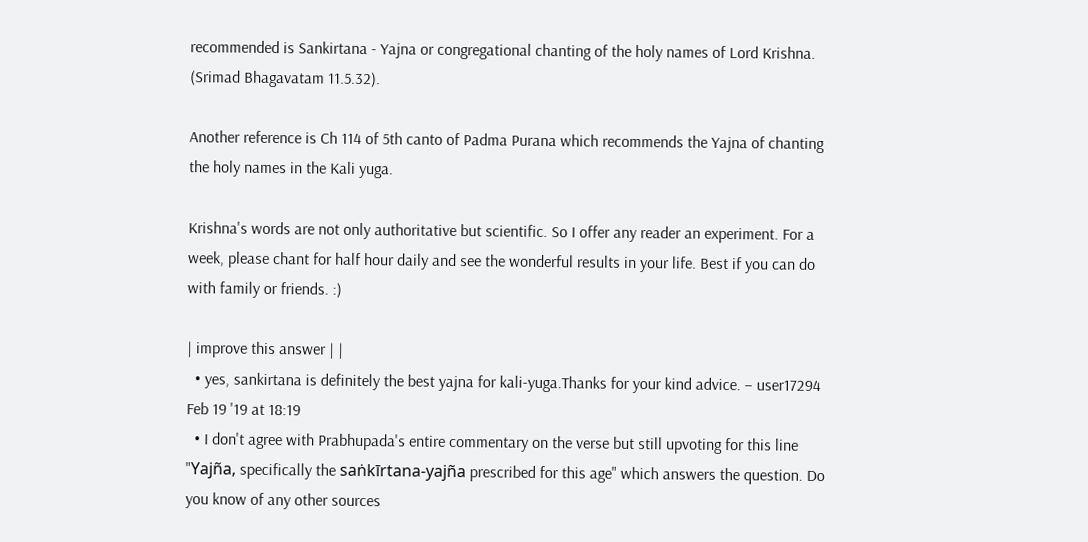recommended is Sankirtana - Yajna or congregational chanting of the holy names of Lord Krishna. (Srimad Bhagavatam 11.5.32).

Another reference is Ch 114 of 5th canto of Padma Purana which recommends the Yajna of chanting the holy names in the Kali yuga.

Krishna's words are not only authoritative but scientific. So I offer any reader an experiment. For a week, please chant for half hour daily and see the wonderful results in your life. Best if you can do with family or friends. :)

| improve this answer | |
  • yes, sankirtana is definitely the best yajna for kali-yuga.Thanks for your kind advice. – user17294 Feb 19 '19 at 18:19
  • I don't agree with Prabhupada's entire commentary on the verse but still upvoting for this line "Yajña, specifically the saṅkīrtana-yajña prescribed for this age" which answers the question. Do you know of any other sources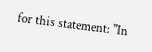for this statement: "In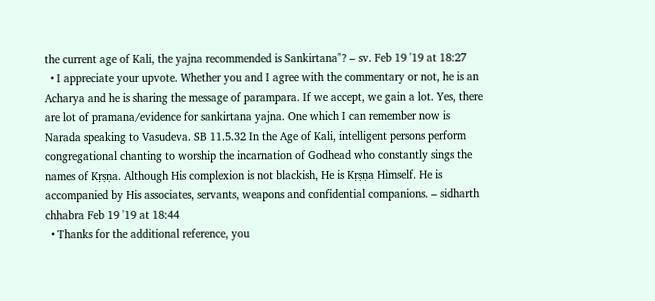the current age of Kali, the yajna recommended is Sankirtana"? – sv. Feb 19 '19 at 18:27
  • I appreciate your upvote. Whether you and I agree with the commentary or not, he is an Acharya and he is sharing the message of parampara. If we accept, we gain a lot. Yes, there are lot of pramana/evidence for sankirtana yajna. One which I can remember now is Narada speaking to Vasudeva. SB 11.5.32 In the Age of Kali, intelligent persons perform congregational chanting to worship the incarnation of Godhead who constantly sings the names of Kṛṣṇa. Although His complexion is not blackish, He is Kṛṣṇa Himself. He is accompanied by His associates, servants, weapons and confidential companions. – sidharth chhabra Feb 19 '19 at 18:44
  • Thanks for the additional reference, you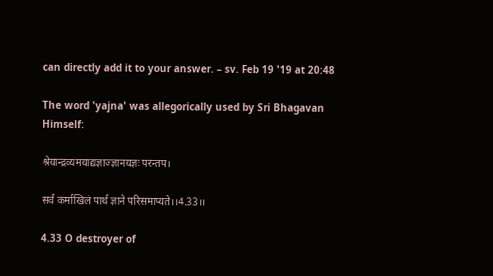can directly add it to your answer. – sv. Feb 19 '19 at 20:48

The word 'yajna' was allegorically used by Sri Bhagavan Himself:

श्रेयान्द्रव्यमयाद्यज्ञाज्ज्ञानयज्ञः परन्तप।

सर्वं कर्माखिलं पार्थ ज्ञाने परिसमाप्यते।।4.33।।

4.33 O destroyer of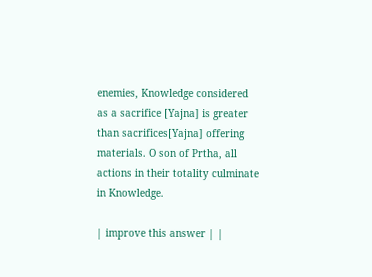enemies, Knowledge considered as a sacrifice [Yajna] is greater than sacrifices[Yajna] offering materials. O son of Prtha, all actions in their totality culminate in Knowledge.

| improve this answer | |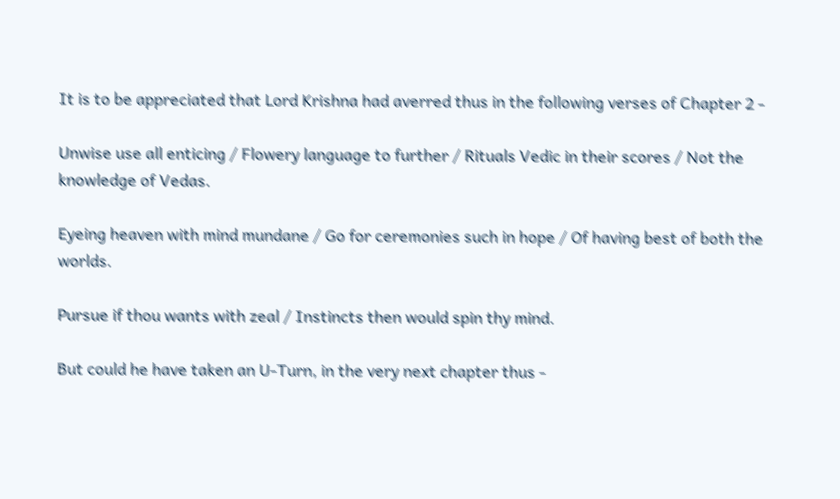It is to be appreciated that Lord Krishna had averred thus in the following verses of Chapter 2 -

Unwise use all enticing / Flowery language to further / Rituals Vedic in their scores / Not the knowledge of Vedas.

Eyeing heaven with mind mundane / Go for ceremonies such in hope / Of having best of both the worlds.

Pursue if thou wants with zeal / Instincts then would spin thy mind.

But could he have taken an U-Turn, in the very next chapter thus -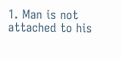1. Man is not attached to his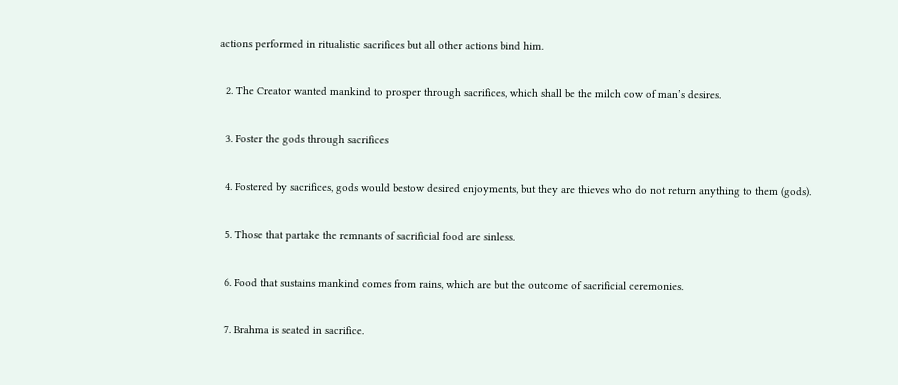actions performed in ritualistic sacrifices but all other actions bind him.

  2. The Creator wanted mankind to prosper through sacrifices, which shall be the milch cow of man’s desires.

  3. Foster the gods through sacrifices

  4. Fostered by sacrifices, gods would bestow desired enjoyments, but they are thieves who do not return anything to them (gods).

  5. Those that partake the remnants of sacrificial food are sinless.

  6. Food that sustains mankind comes from rains, which are but the outcome of sacrificial ceremonies.

  7. Brahma is seated in sacrifice.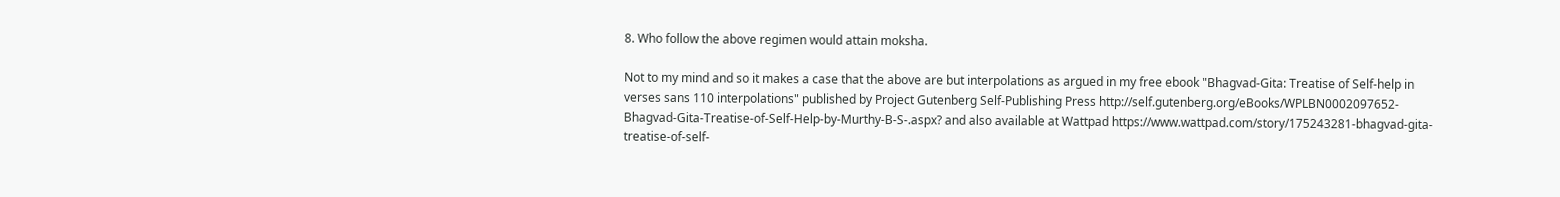8. Who follow the above regimen would attain moksha.

Not to my mind and so it makes a case that the above are but interpolations as argued in my free ebook "Bhagvad-Gita: Treatise of Self-help in verses sans 110 interpolations" published by Project Gutenberg Self-Publishing Press http://self.gutenberg.org/eBooks/WPLBN0002097652-Bhagvad-Gita-Treatise-of-Self-Help-by-Murthy-B-S-.aspx? and also available at Wattpad https://www.wattpad.com/story/175243281-bhagvad-gita-treatise-of-self-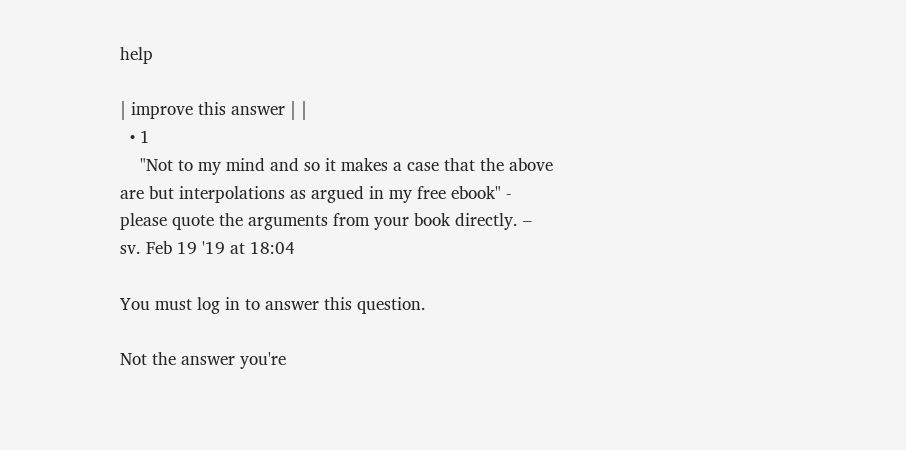help

| improve this answer | |
  • 1
    "Not to my mind and so it makes a case that the above are but interpolations as argued in my free ebook" - please quote the arguments from your book directly. – sv. Feb 19 '19 at 18:04

You must log in to answer this question.

Not the answer you're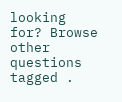looking for? Browse other questions tagged .